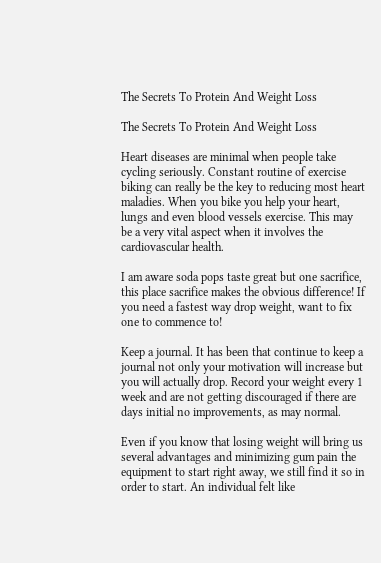The Secrets To Protein And Weight Loss

The Secrets To Protein And Weight Loss

Heart diseases are minimal when people take cycling seriously. Constant routine of exercise biking can really be the key to reducing most heart maladies. When you bike you help your heart, lungs and even blood vessels exercise. This may be a very vital aspect when it involves the cardiovascular health.

I am aware soda pops taste great but one sacrifice, this place sacrifice makes the obvious difference! If you need a fastest way drop weight, want to fix one to commence to!

Keep a journal. It has been that continue to keep a journal not only your motivation will increase but you will actually drop. Record your weight every 1 week and are not getting discouraged if there are days initial no improvements, as may normal.

Even if you know that losing weight will bring us several advantages and minimizing gum pain the equipment to start right away, we still find it so in order to start. An individual felt like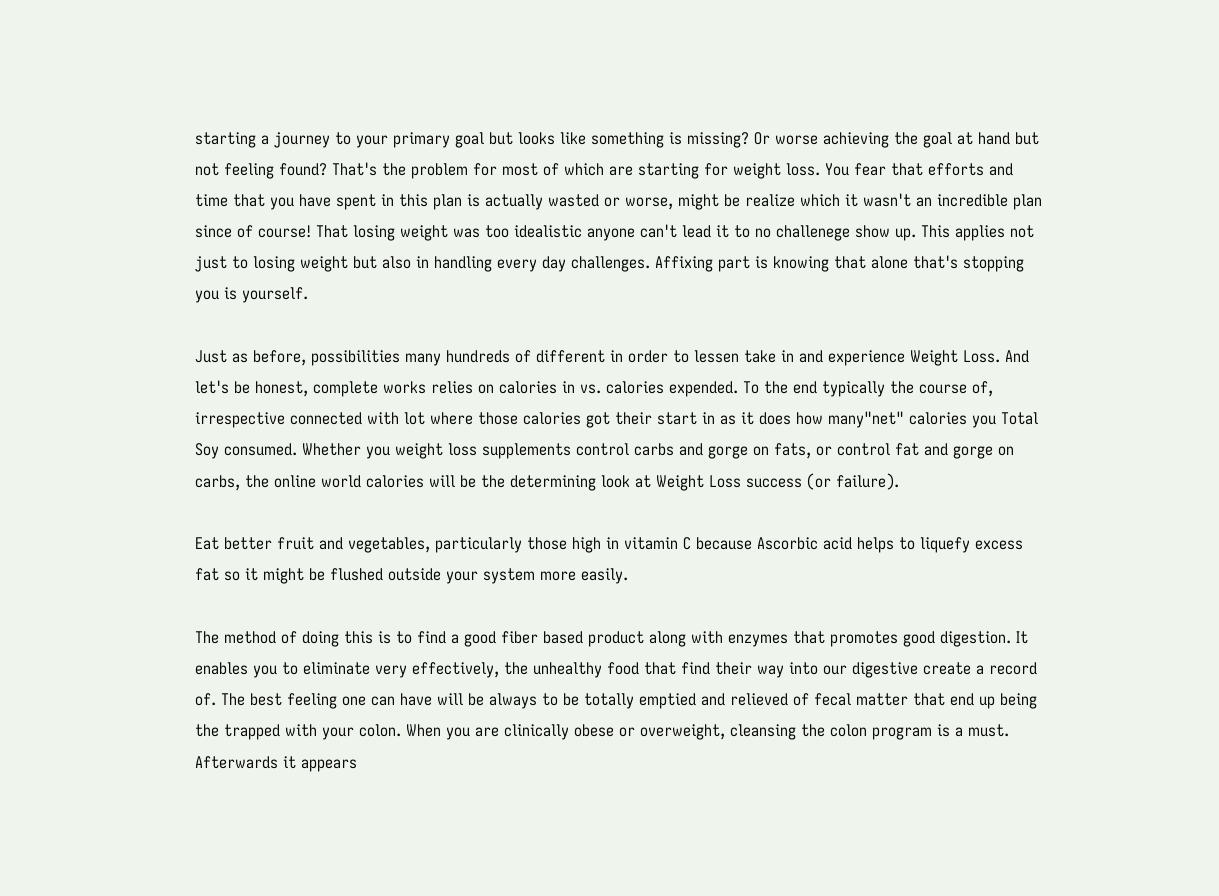starting a journey to your primary goal but looks like something is missing? Or worse achieving the goal at hand but not feeling found? That's the problem for most of which are starting for weight loss. You fear that efforts and time that you have spent in this plan is actually wasted or worse, might be realize which it wasn't an incredible plan since of course! That losing weight was too idealistic anyone can't lead it to no challenege show up. This applies not just to losing weight but also in handling every day challenges. Affixing part is knowing that alone that's stopping you is yourself.

Just as before, possibilities many hundreds of different in order to lessen take in and experience Weight Loss. And let's be honest, complete works relies on calories in vs. calories expended. To the end typically the course of, irrespective connected with lot where those calories got their start in as it does how many"net" calories you Total Soy consumed. Whether you weight loss supplements control carbs and gorge on fats, or control fat and gorge on carbs, the online world calories will be the determining look at Weight Loss success (or failure).

Eat better fruit and vegetables, particularly those high in vitamin C because Ascorbic acid helps to liquefy excess fat so it might be flushed outside your system more easily.

The method of doing this is to find a good fiber based product along with enzymes that promotes good digestion. It enables you to eliminate very effectively, the unhealthy food that find their way into our digestive create a record of. The best feeling one can have will be always to be totally emptied and relieved of fecal matter that end up being the trapped with your colon. When you are clinically obese or overweight, cleansing the colon program is a must. Afterwards it appears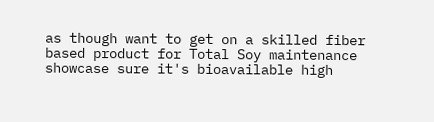as though want to get on a skilled fiber based product for Total Soy maintenance showcase sure it's bioavailable high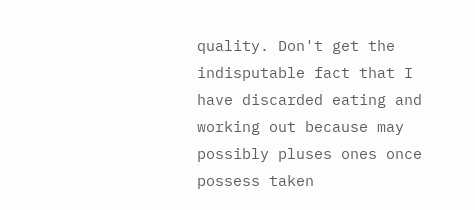quality. Don't get the indisputable fact that I have discarded eating and working out because may possibly pluses ones once possess taken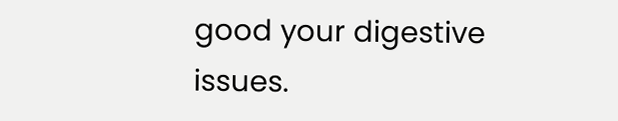good your digestive issues.